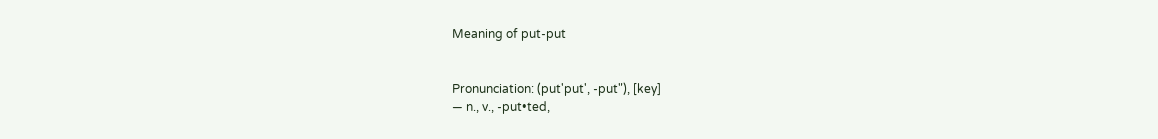Meaning of put-put


Pronunciation: (put'put', -put"), [key]
— n., v., -put•ted,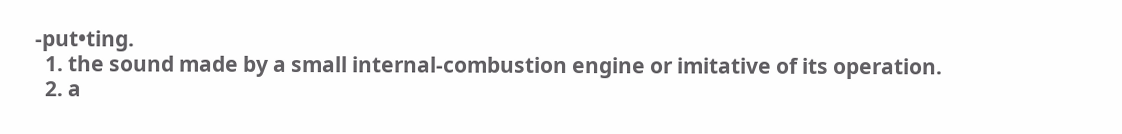-put•ting.
  1. the sound made by a small internal-combustion engine or imitative of its operation.
  2. a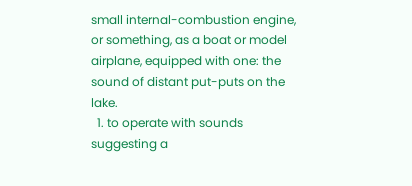small internal-combustion engine, or something, as a boat or model airplane, equipped with one: the sound of distant put-puts on the lake.
  1. to operate with sounds suggesting a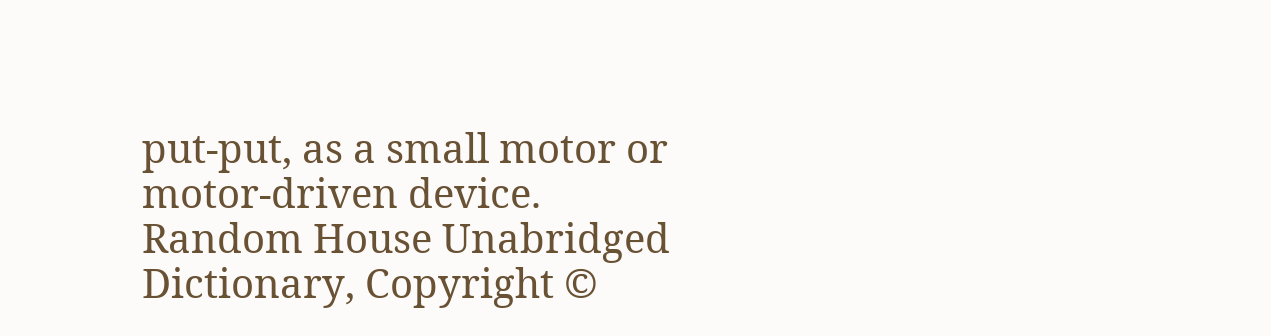put-put, as a small motor or motor-driven device.
Random House Unabridged Dictionary, Copyright ©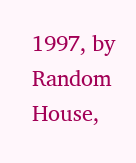1997, by Random House,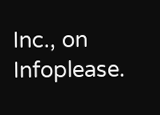Inc., on Infoplease.